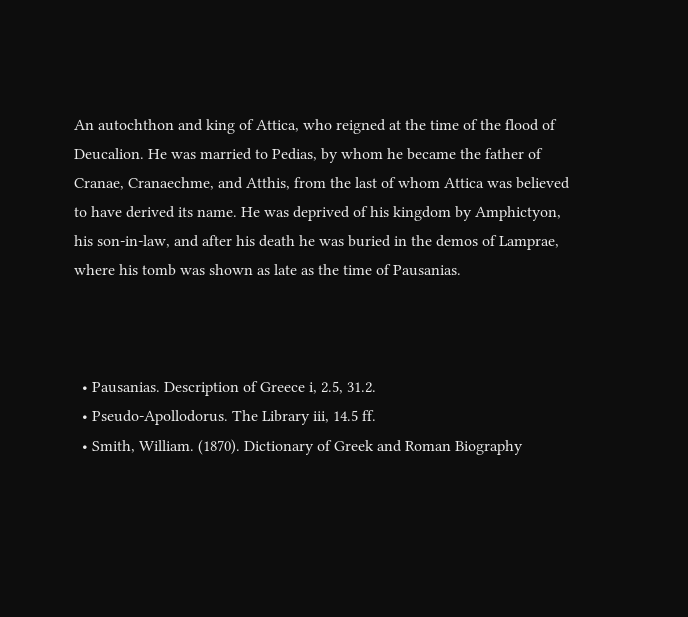An autochthon and king of Attica, who reigned at the time of the flood of Deucalion. He was married to Pedias, by whom he became the father of Cranae, Cranaechme, and Atthis, from the last of whom Attica was believed to have derived its name. He was deprived of his kingdom by Amphictyon, his son-in-law, and after his death he was buried in the demos of Lamprae, where his tomb was shown as late as the time of Pausanias.



  • Pausanias. Description of Greece i, 2.5, 31.2.
  • Pseudo-Apollodorus. The Library iii, 14.5 ff.
  • Smith, William. (1870). Dictionary of Greek and Roman Biography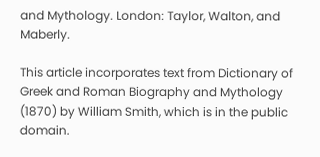and Mythology. London: Taylor, Walton, and Maberly.

This article incorporates text from Dictionary of Greek and Roman Biography and Mythology (1870) by William Smith, which is in the public domain.